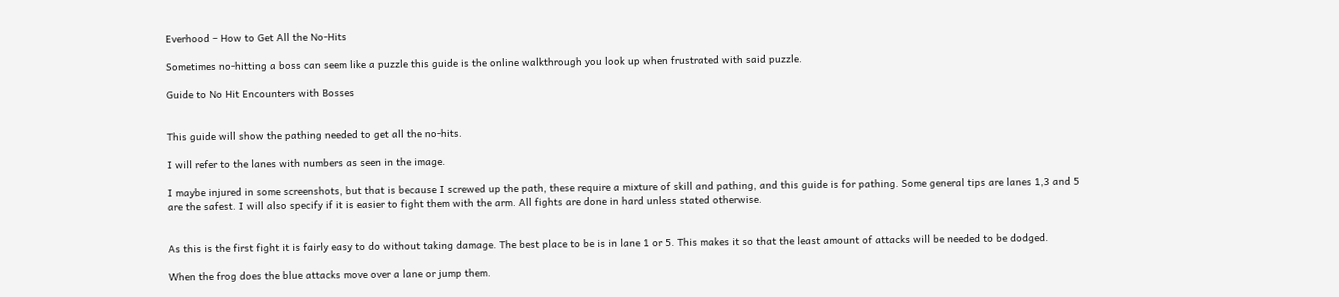Everhood – How to Get All the No-Hits

Sometimes no-hitting a boss can seem like a puzzle this guide is the online walkthrough you look up when frustrated with said puzzle.

Guide to No Hit Encounters with Bosses


This guide will show the pathing needed to get all the no-hits.

I will refer to the lanes with numbers as seen in the image.

I maybe injured in some screenshots, but that is because I screwed up the path, these require a mixture of skill and pathing, and this guide is for pathing. Some general tips are lanes 1,3 and 5 are the safest. I will also specify if it is easier to fight them with the arm. All fights are done in hard unless stated otherwise.


As this is the first fight it is fairly easy to do without taking damage. The best place to be is in lane 1 or 5. This makes it so that the least amount of attacks will be needed to be dodged.

When the frog does the blue attacks move over a lane or jump them.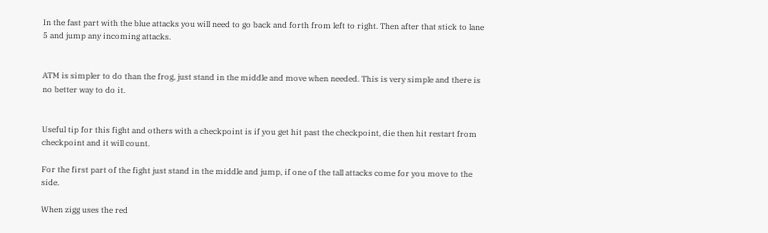In the fast part with the blue attacks you will need to go back and forth from left to right. Then after that stick to lane 5 and jump any incoming attacks.


ATM is simpler to do than the frog, just stand in the middle and move when needed. This is very simple and there is no better way to do it.


Useful tip for this fight and others with a checkpoint is if you get hit past the checkpoint, die then hit restart from checkpoint and it will count.

For the first part of the fight just stand in the middle and jump, if one of the tall attacks come for you move to the side.

When zigg uses the red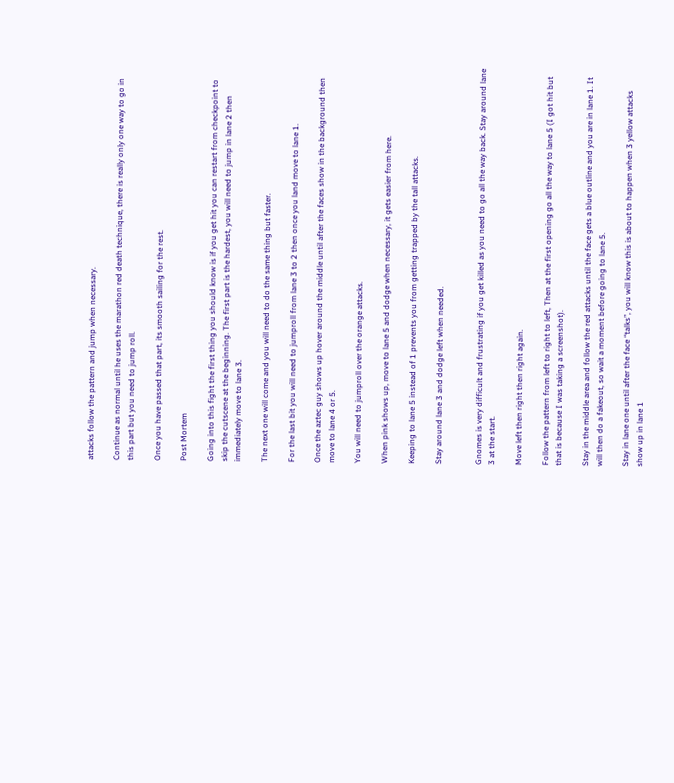attacks follow the pattern and jump when necessary.

Continue as normal until he uses the marathon red death technique, there is really only one way to go in this part but you need to jump roll.

Once you have passed that part, its smooth sailing for the rest.

Post Mortem

Going into this fight the first thing you should know is if you get hit you can restart from checkpoint to skip the cutscene at the beginning. The first part is the hardest, you will need to jump in lane 2 then immediately move to lane 3.

The next one will come and you will need to do the same thing but faster.

For the last bit you will need to jumproll from lane 3 to 2 then once you land move to lane 1.

Once the aztec guy shows up hover around the middle until after the faces show in the background then move to lane 4 or 5.

You will need to jumproll over the orange attacks.

When pink shows up, move to lane 5 and dodge when necessary, it gets easier from here.

Keeping to lane 5 instead of 1 prevents you from getting trapped by the tall attacks.

Stay around lane 3 and dodge left when needed.


Gnomes is very difficult and frustrating if you get killed as you need to go all the way back. Stay around lane 3 at the start.

Move left then right then right again.

Follow the pattern from left to right to left, Then at the first opening go all the way to lane 5 (I got hit but that is because I was taking a screenshot).

Stay in the middle area and follow the red attacks until the face gets a blue outline and you are in lane 1. It will then do a fakeout, so wait a moment before going to lane 5.

Stay in lane one until after the face “talks”, you will know this is about to happen when 3 yellow attacks show up in lane 1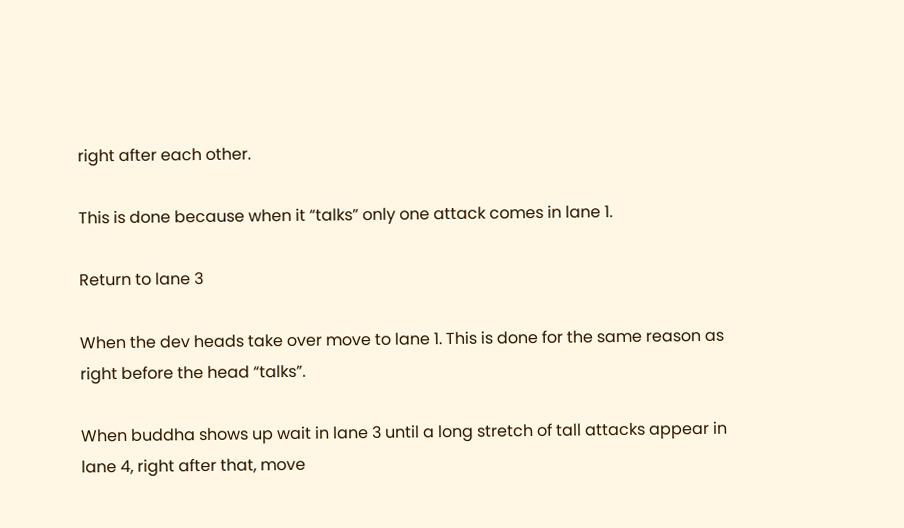right after each other.

This is done because when it “talks” only one attack comes in lane 1.

Return to lane 3

When the dev heads take over move to lane 1. This is done for the same reason as right before the head “talks”.

When buddha shows up wait in lane 3 until a long stretch of tall attacks appear in lane 4, right after that, move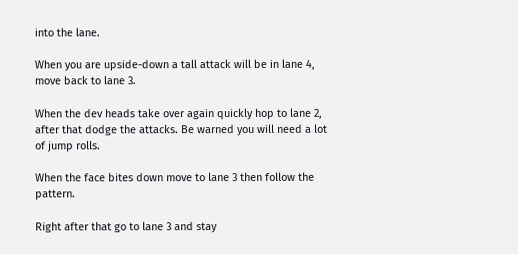into the lane.

When you are upside-down a tall attack will be in lane 4, move back to lane 3.

When the dev heads take over again quickly hop to lane 2, after that dodge the attacks. Be warned you will need a lot of jump rolls.

When the face bites down move to lane 3 then follow the pattern.

Right after that go to lane 3 and stay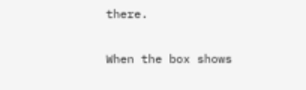there.

When the box shows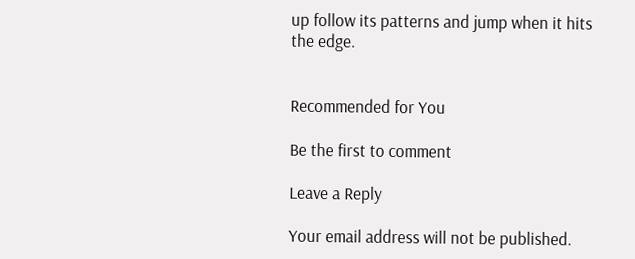up follow its patterns and jump when it hits the edge.


Recommended for You

Be the first to comment

Leave a Reply

Your email address will not be published.